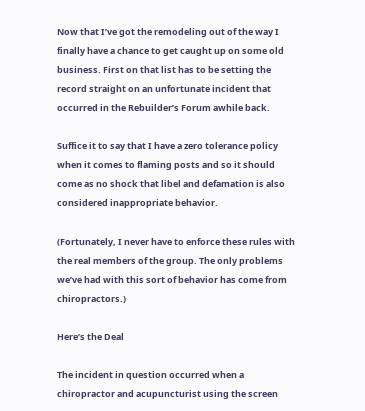Now that I’ve got the remodeling out of the way I finally have a chance to get caught up on some old business. First on that list has to be setting the record straight on an unfortunate incident that occurred in the Rebuilder’s Forum awhile back.

Suffice it to say that I have a zero tolerance policy when it comes to flaming posts and so it should come as no shock that libel and defamation is also considered inappropriate behavior.

(Fortunately, I never have to enforce these rules with the real members of the group. The only problems we’ve had with this sort of behavior has come from chiropractors.)

Here’s the Deal

The incident in question occurred when a chiropractor and acupuncturist using the screen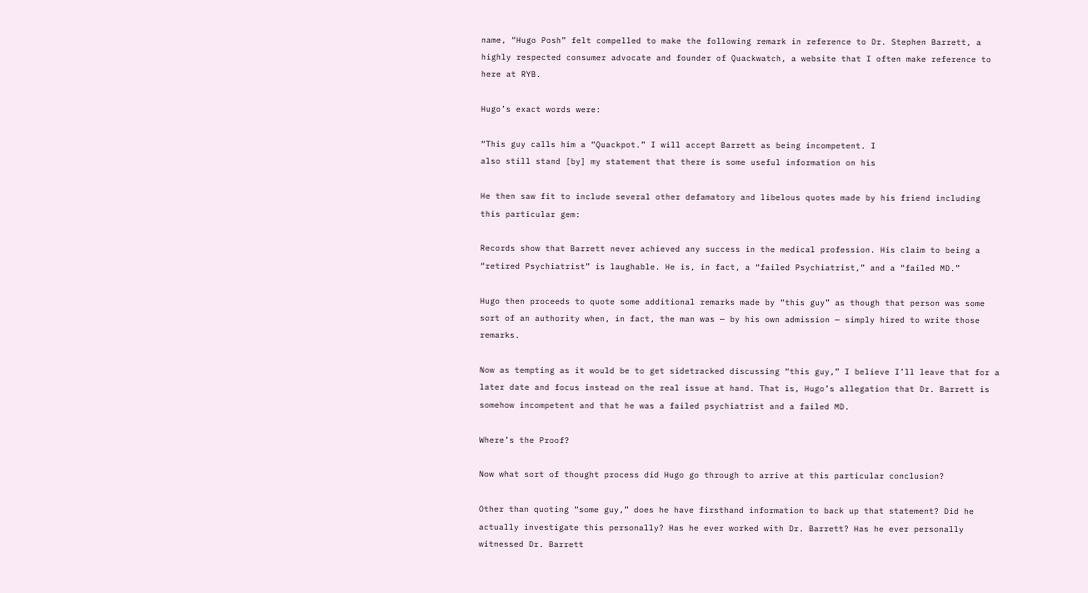name, “Hugo Posh” felt compelled to make the following remark in reference to Dr. Stephen Barrett, a highly respected consumer advocate and founder of Quackwatch, a website that I often make reference to here at RYB.

Hugo’s exact words were:

“This guy calls him a “Quackpot.” I will accept Barrett as being incompetent. I
also still stand [by] my statement that there is some useful information on his

He then saw fit to include several other defamatory and libelous quotes made by his friend including this particular gem:

Records show that Barrett never achieved any success in the medical profession. His claim to being a “retired Psychiatrist” is laughable. He is, in fact, a “failed Psychiatrist,” and a “failed MD.”

Hugo then proceeds to quote some additional remarks made by “this guy” as though that person was some sort of an authority when, in fact, the man was — by his own admission — simply hired to write those remarks.

Now as tempting as it would be to get sidetracked discussing “this guy,” I believe I’ll leave that for a later date and focus instead on the real issue at hand. That is, Hugo’s allegation that Dr. Barrett is somehow incompetent and that he was a failed psychiatrist and a failed MD.

Where’s the Proof?

Now what sort of thought process did Hugo go through to arrive at this particular conclusion?

Other than quoting “some guy,” does he have firsthand information to back up that statement? Did he actually investigate this personally? Has he ever worked with Dr. Barrett? Has he ever personally witnessed Dr. Barrett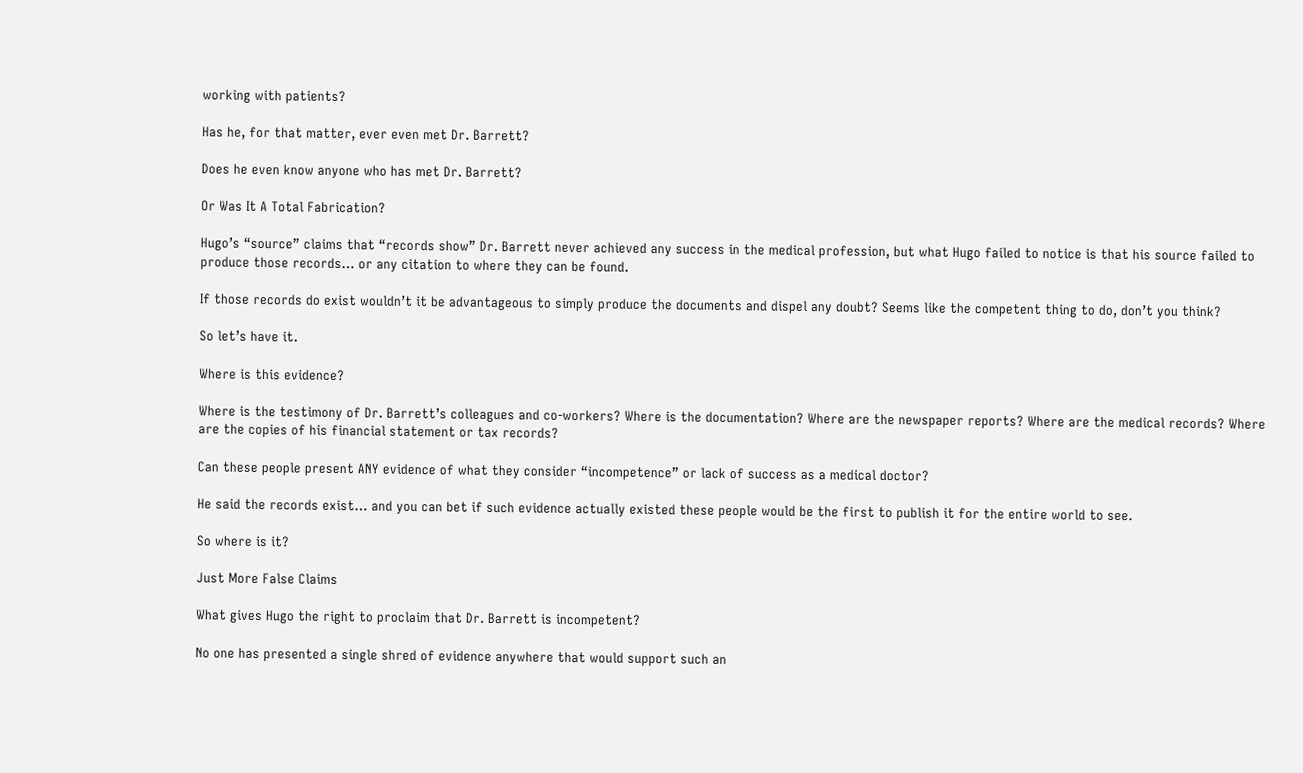working with patients?

Has he, for that matter, ever even met Dr. Barrett?

Does he even know anyone who has met Dr. Barrett?

Or Was It A Total Fabrication?

Hugo’s “source” claims that “records show” Dr. Barrett never achieved any success in the medical profession, but what Hugo failed to notice is that his source failed to produce those records… or any citation to where they can be found.

If those records do exist wouldn’t it be advantageous to simply produce the documents and dispel any doubt? Seems like the competent thing to do, don’t you think?

So let’s have it.

Where is this evidence?

Where is the testimony of Dr. Barrett’s colleagues and co-workers? Where is the documentation? Where are the newspaper reports? Where are the medical records? Where are the copies of his financial statement or tax records?

Can these people present ANY evidence of what they consider “incompetence” or lack of success as a medical doctor?

He said the records exist… and you can bet if such evidence actually existed these people would be the first to publish it for the entire world to see.

So where is it?

Just More False Claims

What gives Hugo the right to proclaim that Dr. Barrett is incompetent?

No one has presented a single shred of evidence anywhere that would support such an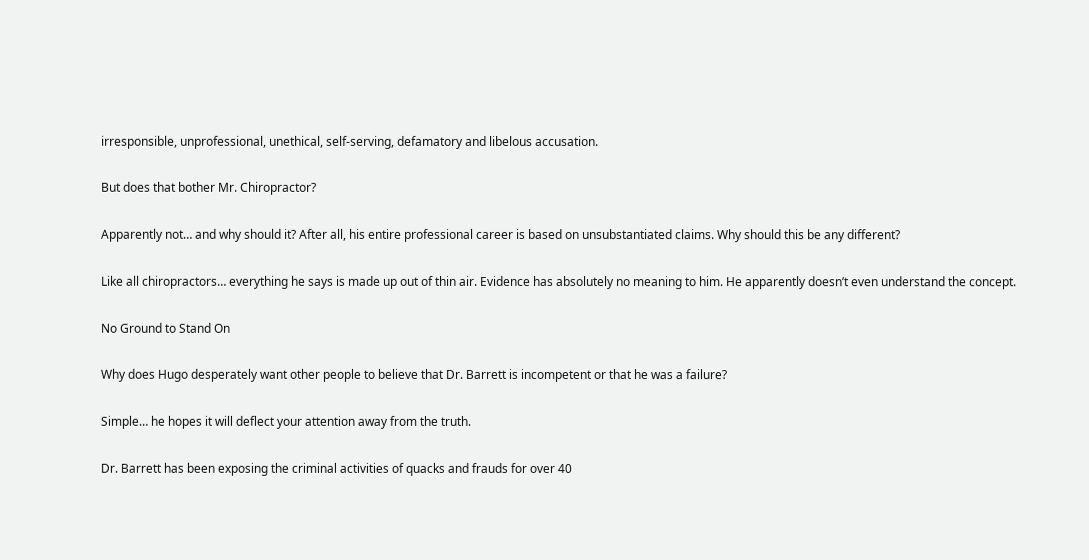irresponsible, unprofessional, unethical, self-serving, defamatory and libelous accusation.

But does that bother Mr. Chiropractor?

Apparently not… and why should it? After all, his entire professional career is based on unsubstantiated claims. Why should this be any different?

Like all chiropractors… everything he says is made up out of thin air. Evidence has absolutely no meaning to him. He apparently doesn’t even understand the concept.

No Ground to Stand On

Why does Hugo desperately want other people to believe that Dr. Barrett is incompetent or that he was a failure?

Simple… he hopes it will deflect your attention away from the truth.

Dr. Barrett has been exposing the criminal activities of quacks and frauds for over 40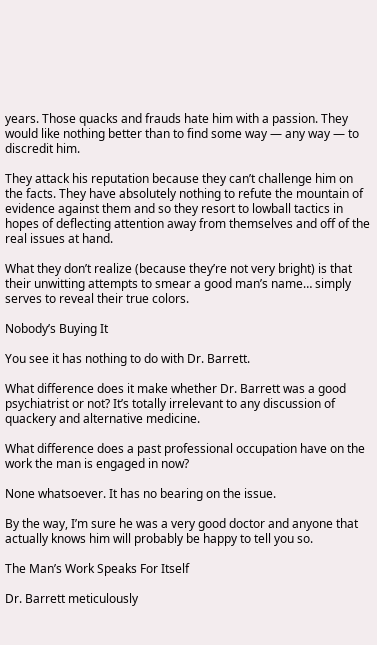years. Those quacks and frauds hate him with a passion. They would like nothing better than to find some way — any way — to discredit him.

They attack his reputation because they can’t challenge him on the facts. They have absolutely nothing to refute the mountain of evidence against them and so they resort to lowball tactics in hopes of deflecting attention away from themselves and off of the real issues at hand.

What they don’t realize (because they’re not very bright) is that their unwitting attempts to smear a good man’s name… simply serves to reveal their true colors.

Nobody’s Buying It

You see it has nothing to do with Dr. Barrett.

What difference does it make whether Dr. Barrett was a good psychiatrist or not? It’s totally irrelevant to any discussion of quackery and alternative medicine.

What difference does a past professional occupation have on the work the man is engaged in now?

None whatsoever. It has no bearing on the issue.

By the way, I’m sure he was a very good doctor and anyone that actually knows him will probably be happy to tell you so.

The Man’s Work Speaks For Itself

Dr. Barrett meticulously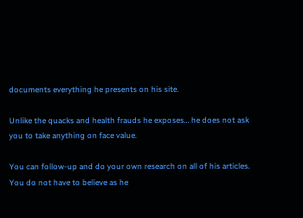documents everything he presents on his site.

Unlike the quacks and health frauds he exposes… he does not ask you to take anything on face value.

You can follow-up and do your own research on all of his articles. You do not have to believe as he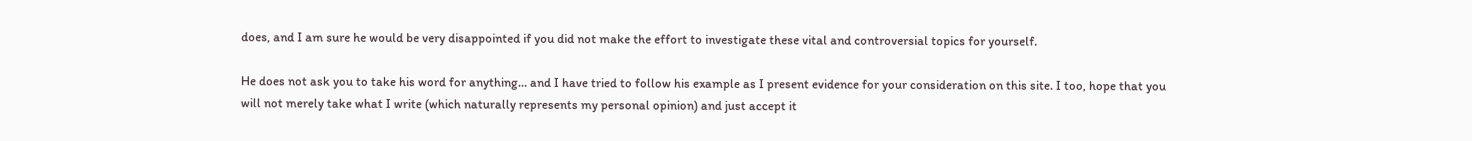does, and I am sure he would be very disappointed if you did not make the effort to investigate these vital and controversial topics for yourself.

He does not ask you to take his word for anything… and I have tried to follow his example as I present evidence for your consideration on this site. I too, hope that you will not merely take what I write (which naturally represents my personal opinion) and just accept it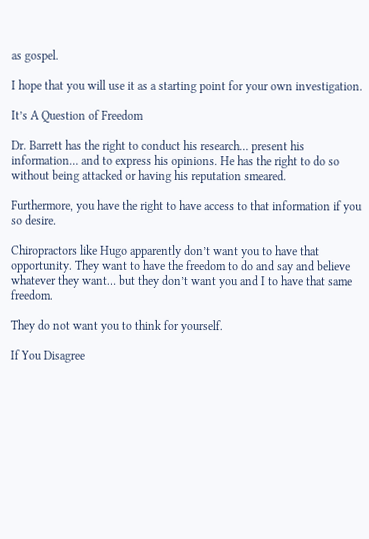as gospel.

I hope that you will use it as a starting point for your own investigation.

It’s A Question of Freedom

Dr. Barrett has the right to conduct his research… present his information… and to express his opinions. He has the right to do so without being attacked or having his reputation smeared.

Furthermore, you have the right to have access to that information if you so desire.

Chiropractors like Hugo apparently don’t want you to have that opportunity. They want to have the freedom to do and say and believe whatever they want… but they don’t want you and I to have that same freedom.

They do not want you to think for yourself.

If You Disagree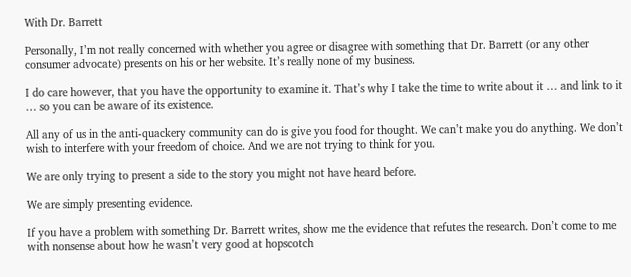With Dr. Barrett

Personally, I’m not really concerned with whether you agree or disagree with something that Dr. Barrett (or any other consumer advocate) presents on his or her website. It’s really none of my business.

I do care however, that you have the opportunity to examine it. That’s why I take the time to write about it … and link to it … so you can be aware of its existence.

All any of us in the anti-quackery community can do is give you food for thought. We can’t make you do anything. We don’t wish to interfere with your freedom of choice. And we are not trying to think for you.

We are only trying to present a side to the story you might not have heard before.

We are simply presenting evidence.

If you have a problem with something Dr. Barrett writes, show me the evidence that refutes the research. Don’t come to me with nonsense about how he wasn’t very good at hopscotch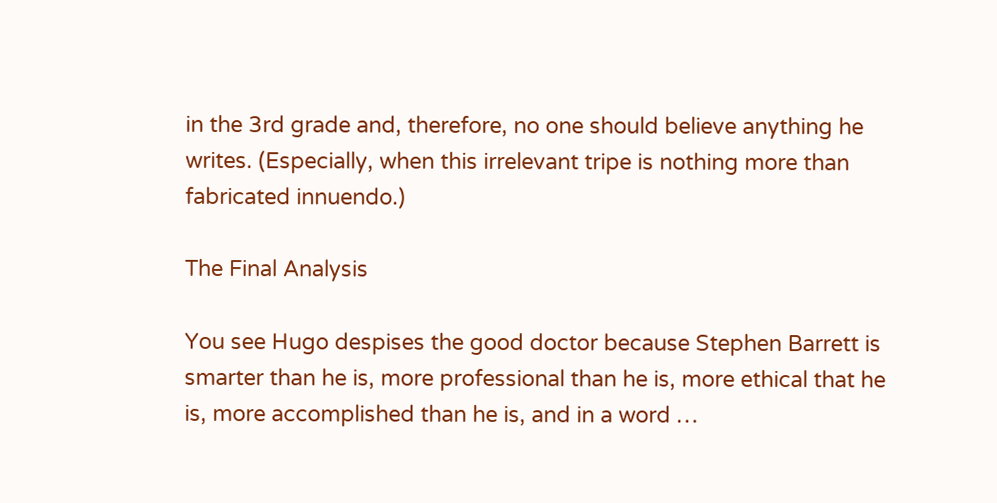in the 3rd grade and, therefore, no one should believe anything he writes. (Especially, when this irrelevant tripe is nothing more than fabricated innuendo.)

The Final Analysis

You see Hugo despises the good doctor because Stephen Barrett is smarter than he is, more professional than he is, more ethical that he is, more accomplished than he is, and in a word …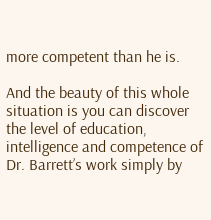more competent than he is.

And the beauty of this whole situation is you can discover the level of education, intelligence and competence of Dr. Barrett’s work simply by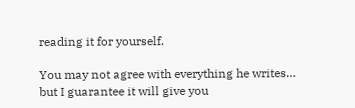reading it for yourself.

You may not agree with everything he writes… but I guarantee it will give you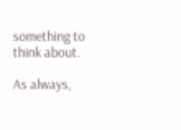something to think about.

As always,